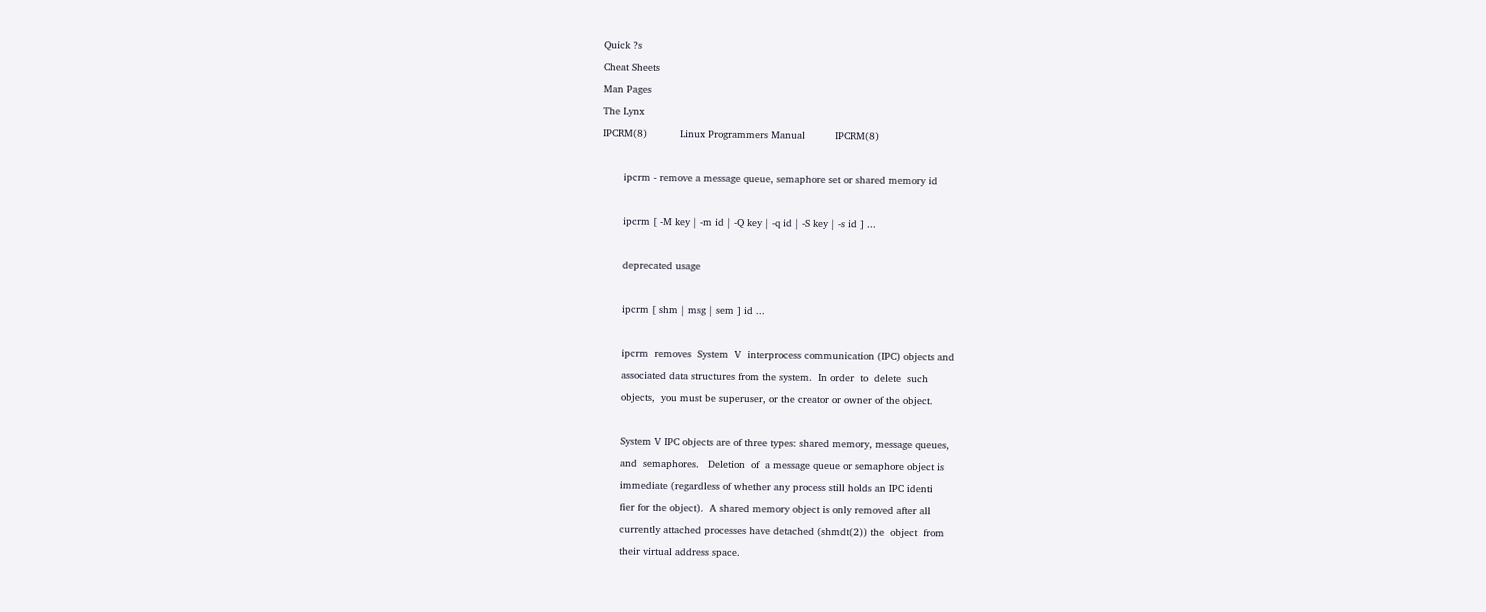Quick ?s
Cheat Sheets
Man Pages
The Lynx
IPCRM(8)           Linux Programmers Manual          IPCRM(8)

       ipcrm - remove a message queue, semaphore set or shared memory id

       ipcrm [ -M key | -m id | -Q key | -q id | -S key | -s id ] ...

       deprecated usage

       ipcrm [ shm | msg | sem ] id ...

       ipcrm  removes  System  V  interprocess communication (IPC) objects and
       associated data structures from the system.  In order  to  delete  such
       objects,  you must be superuser, or the creator or owner of the object.

       System V IPC objects are of three types: shared memory, message queues,
       and  semaphores.   Deletion  of  a message queue or semaphore object is
       immediate (regardless of whether any process still holds an IPC identi
       fier for the object).  A shared memory object is only removed after all
       currently attached processes have detached (shmdt(2)) the  object  from
       their virtual address space.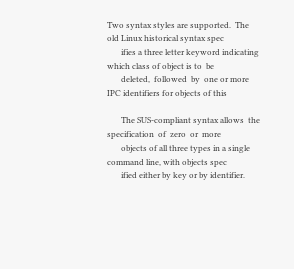Two syntax styles are supported.  The old Linux historical syntax spec
       ifies a three letter keyword indicating which class of object is to  be
       deleted,  followed  by  one or more IPC identifiers for objects of this

       The SUS-compliant syntax allows  the  specification  of  zero  or  more
       objects of all three types in a single command line, with objects spec
       ified either by key or by identifier.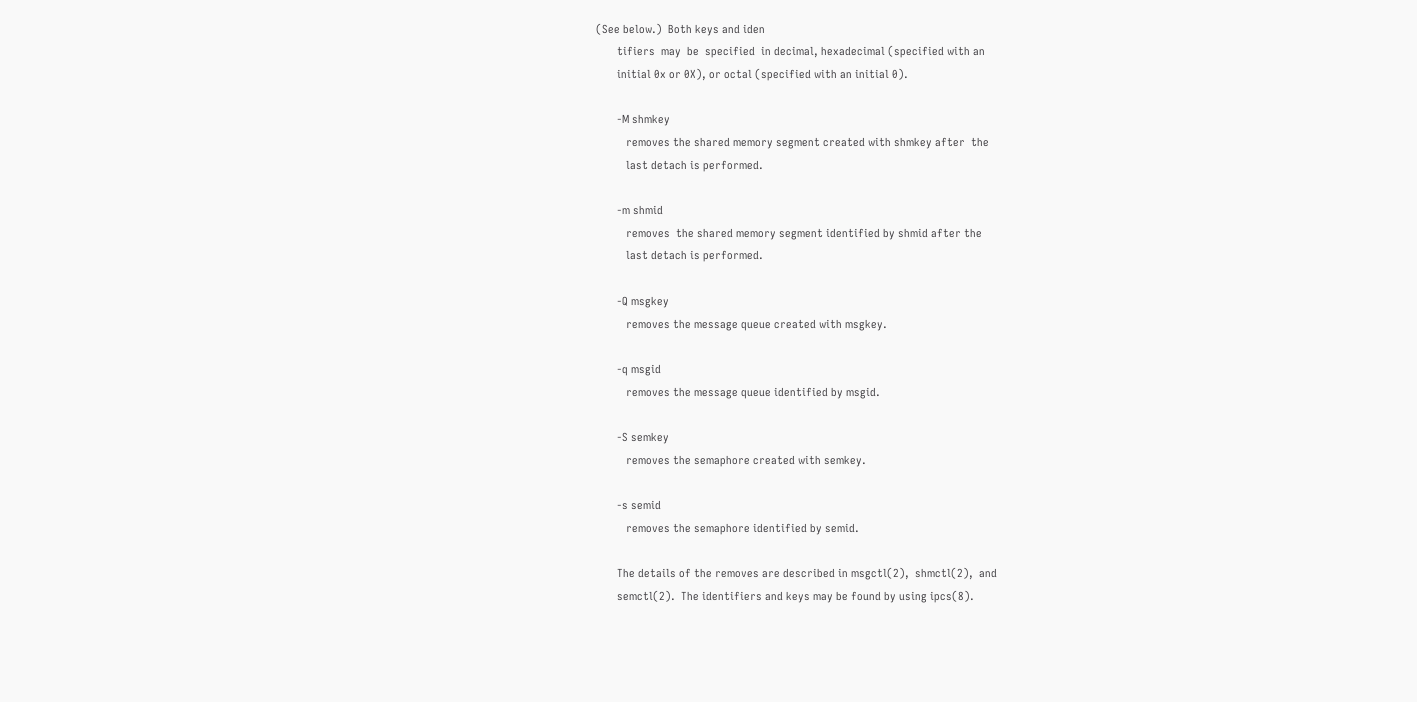(See below.)  Both keys and iden
       tifiers  may  be  specified  in decimal, hexadecimal (specified with an
       initial 0x or 0X), or octal (specified with an initial 0).

       -M shmkey
          removes the shared memory segment created with shmkey after  the
          last detach is performed.

       -m shmid
          removes  the shared memory segment identified by shmid after the
          last detach is performed.

       -Q msgkey
          removes the message queue created with msgkey.

       -q msgid
          removes the message queue identified by msgid.

       -S semkey
          removes the semaphore created with semkey.

       -s semid
          removes the semaphore identified by semid.

       The details of the removes are described in msgctl(2),  shmctl(2),  and
       semctl(2).  The identifiers and keys may be found by using ipcs(8).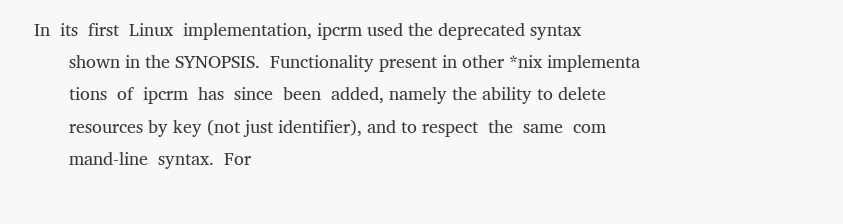In  its  first  Linux  implementation, ipcrm used the deprecated syntax
       shown in the SYNOPSIS.  Functionality present in other *nix implementa
       tions  of  ipcrm  has  since  been  added, namely the ability to delete
       resources by key (not just identifier), and to respect  the  same  com
       mand-line  syntax.  For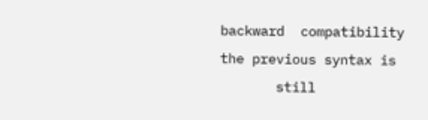backward  compatibility the previous syntax is
       still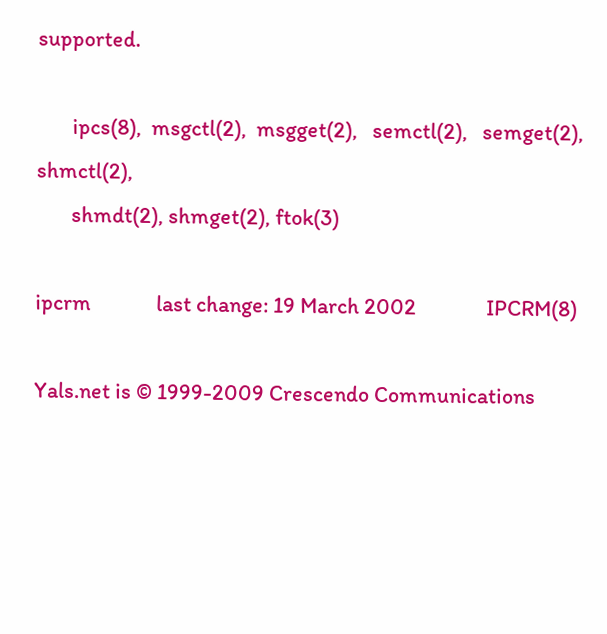supported.

       ipcs(8),  msgctl(2),  msgget(2),   semctl(2),   semget(2),   shmctl(2),
       shmdt(2), shmget(2), ftok(3)

ipcrm             last change: 19 March 2002              IPCRM(8)

Yals.net is © 1999-2009 Crescendo Communications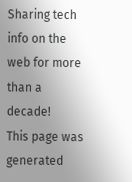Sharing tech info on the web for more than a decade!
This page was generated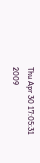Thu Apr 30 17:05:31 2009